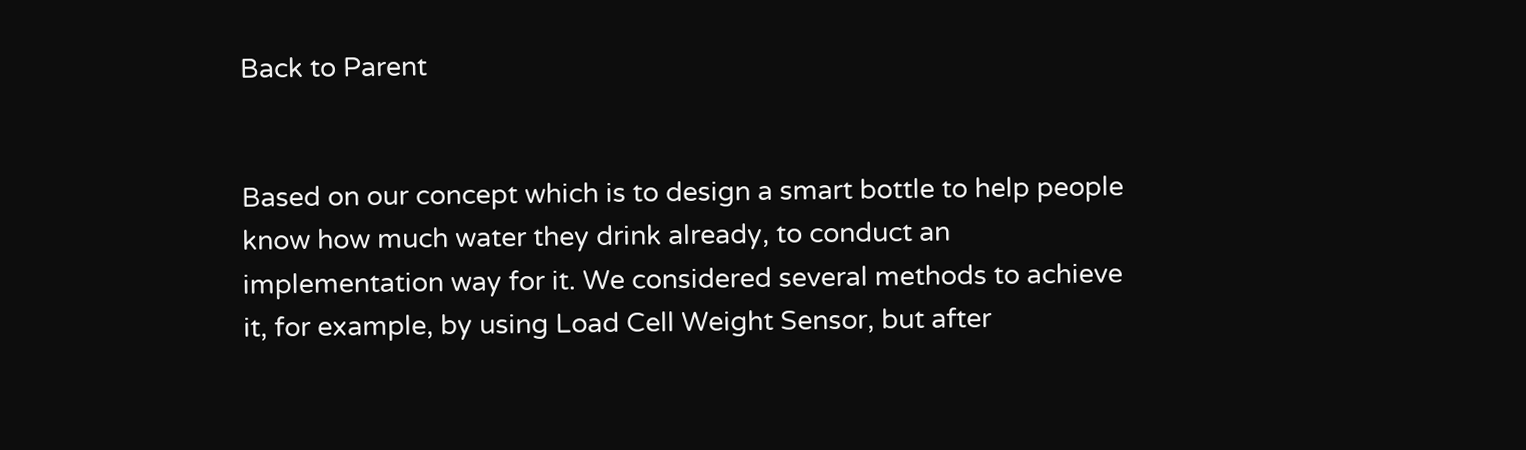Back to Parent


Based on our concept which is to design a smart bottle to help people know how much water they drink already, to conduct an implementation way for it. We considered several methods to achieve it, for example, by using Load Cell Weight Sensor, but after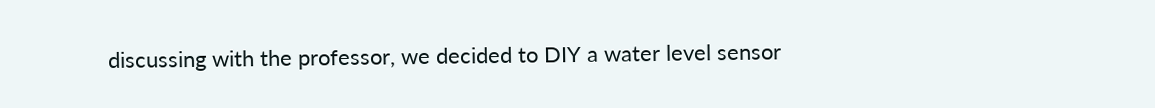discussing with the professor, we decided to DIY a water level sensor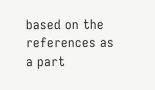based on the references as a part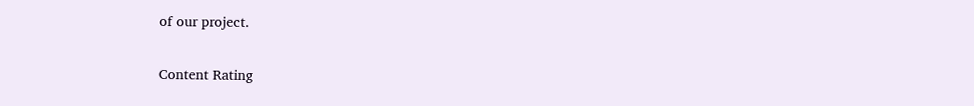of our project.

Content Rating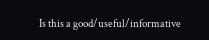Is this a good/useful/informative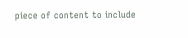piece of content to include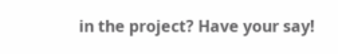in the project? Have your say!